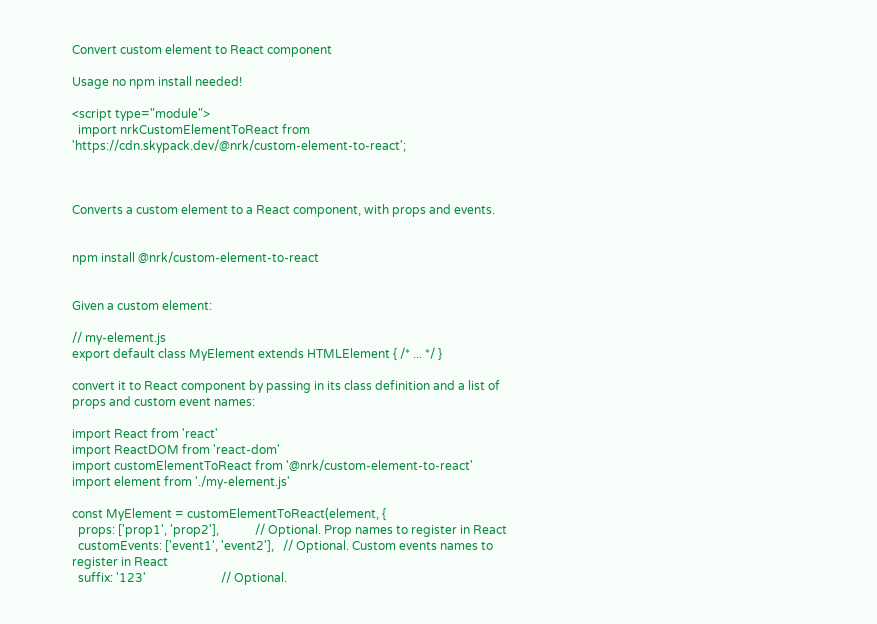Convert custom element to React component

Usage no npm install needed!

<script type="module">
  import nrkCustomElementToReact from 'https://cdn.skypack.dev/@nrk/custom-element-to-react';



Converts a custom element to a React component, with props and events.


npm install @nrk/custom-element-to-react


Given a custom element:

// my-element.js
export default class MyElement extends HTMLElement { /* ... */ }

convert it to React component by passing in its class definition and a list of props and custom event names:

import React from 'react'
import ReactDOM from 'react-dom'
import customElementToReact from '@nrk/custom-element-to-react'
import element from './my-element.js'

const MyElement = customElementToReact(element, {
  props: ['prop1', 'prop2'],            // Optional. Prop names to register in React
  customEvents: ['event1', 'event2'],   // Optional. Custom events names to register in React
  suffix: '123'                         // Optional.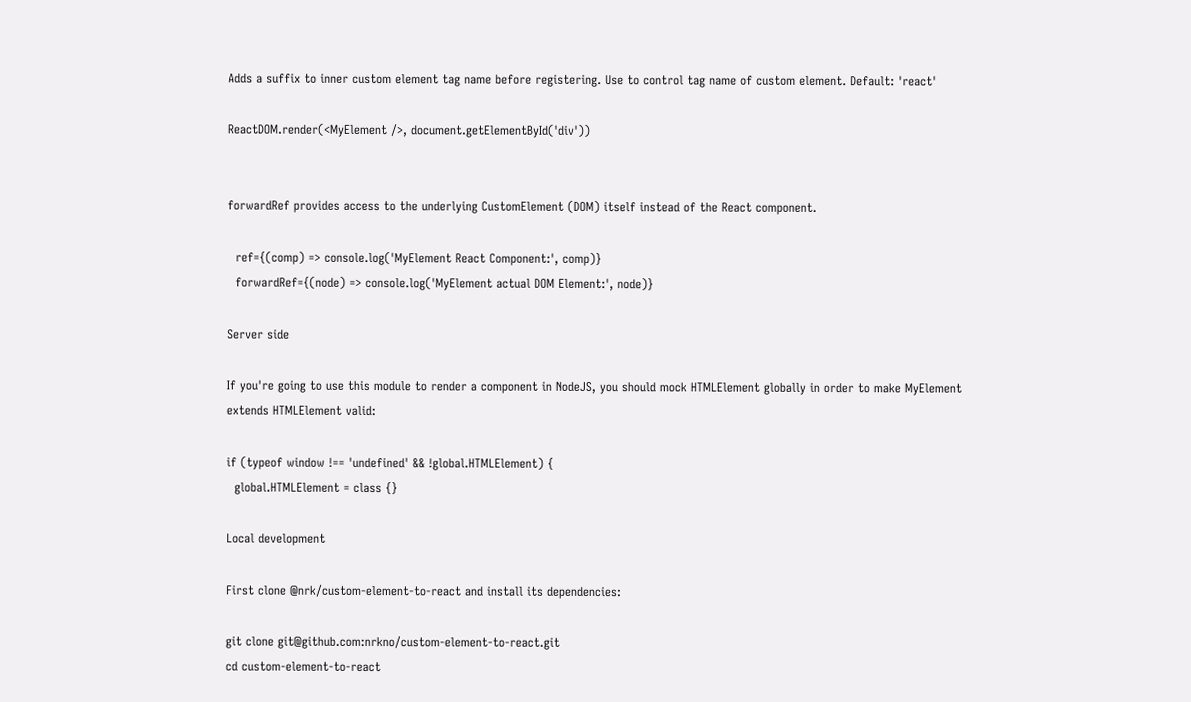Adds a suffix to inner custom element tag name before registering. Use to control tag name of custom element. Default: 'react'

ReactDOM.render(<MyElement />, document.getElementById('div'))


forwardRef provides access to the underlying CustomElement (DOM) itself instead of the React component.

  ref={(comp) => console.log('MyElement React Component:', comp)}
  forwardRef={(node) => console.log('MyElement actual DOM Element:', node)}

Server side

If you're going to use this module to render a component in NodeJS, you should mock HTMLElement globally in order to make MyElement extends HTMLElement valid:

if (typeof window !== 'undefined' && !global.HTMLElement) {
  global.HTMLElement = class {}

Local development

First clone @nrk/custom-element-to-react and install its dependencies:

git clone git@github.com:nrkno/custom-element-to-react.git
cd custom-element-to-react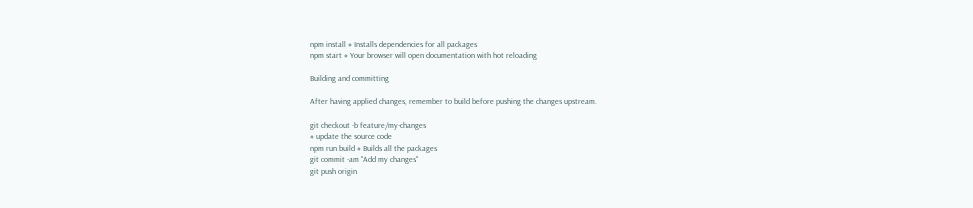npm install # Installs dependencies for all packages
npm start # Your browser will open documentation with hot reloading

Building and committing

After having applied changes, remember to build before pushing the changes upstream.

git checkout -b feature/my-changes
# update the source code
npm run build # Builds all the packages
git commit -am "Add my changes"
git push origin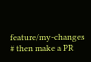feature/my-changes
# then make a PR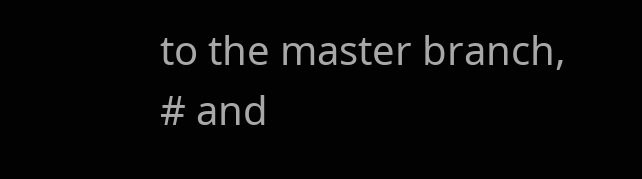to the master branch,
# and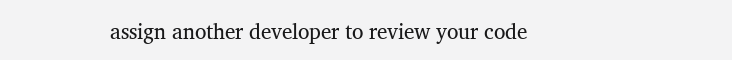assign another developer to review your code